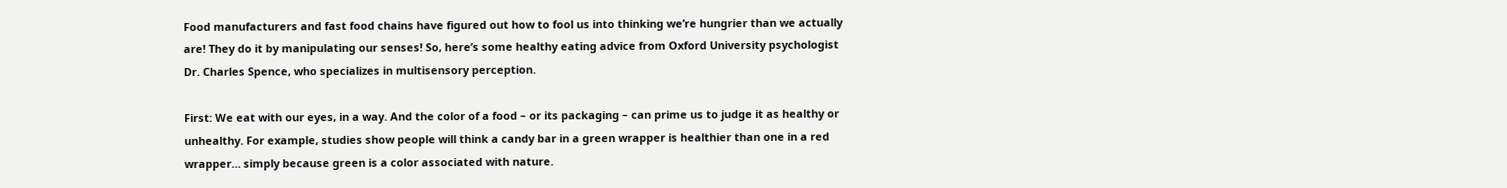Food manufacturers and fast food chains have figured out how to fool us into thinking we’re hungrier than we actually are! They do it by manipulating our senses! So, here’s some healthy eating advice from Oxford University psychologist Dr. Charles Spence, who specializes in multisensory perception.

First: We eat with our eyes, in a way. And the color of a food – or its packaging – can prime us to judge it as healthy or unhealthy. For example, studies show people will think a candy bar in a green wrapper is healthier than one in a red wrapper… simply because green is a color associated with nature.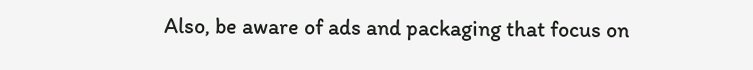Also, be aware of ads and packaging that focus on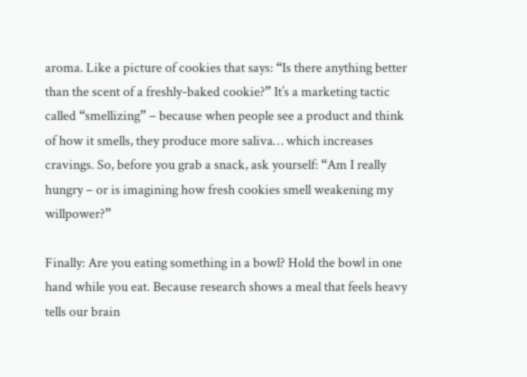aroma. Like a picture of cookies that says: “Is there anything better than the scent of a freshly-baked cookie?” It’s a marketing tactic called “smellizing” – because when people see a product and think of how it smells, they produce more saliva… which increases cravings. So, before you grab a snack, ask yourself: “Am I really hungry – or is imagining how fresh cookies smell weakening my willpower?”

Finally: Are you eating something in a bowl? Hold the bowl in one hand while you eat. Because research shows a meal that feels heavy tells our brain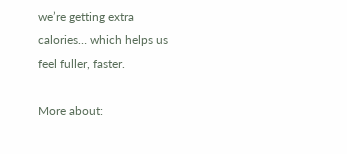we’re getting extra calories… which helps us feel fuller, faster.

More about: